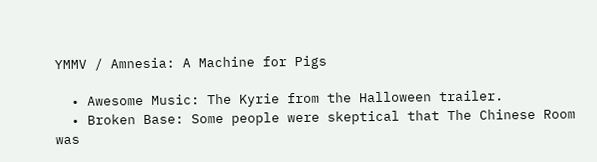YMMV / Amnesia: A Machine for Pigs

  • Awesome Music: The Kyrie from the Halloween trailer.
  • Broken Base: Some people were skeptical that The Chinese Room was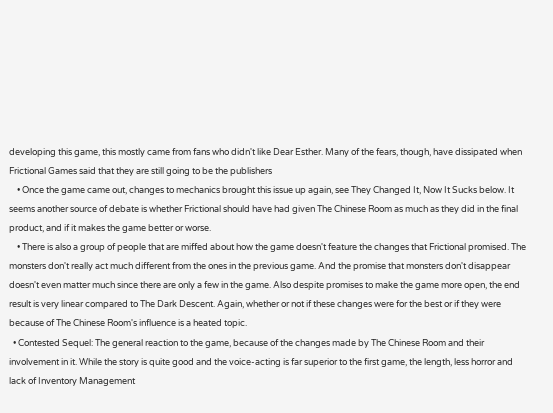developing this game, this mostly came from fans who didn't like Dear Esther. Many of the fears, though, have dissipated when Frictional Games said that they are still going to be the publishers
    • Once the game came out, changes to mechanics brought this issue up again, see They Changed It, Now It Sucks below. It seems another source of debate is whether Frictional should have had given The Chinese Room as much as they did in the final product, and if it makes the game better or worse.
    • There is also a group of people that are miffed about how the game doesn't feature the changes that Frictional promised. The monsters don't really act much different from the ones in the previous game. And the promise that monsters don't disappear doesn't even matter much since there are only a few in the game. Also despite promises to make the game more open, the end result is very linear compared to The Dark Descent. Again, whether or not if these changes were for the best or if they were because of The Chinese Room's influence is a heated topic.
  • Contested Sequel: The general reaction to the game, because of the changes made by The Chinese Room and their involvement in it. While the story is quite good and the voice-acting is far superior to the first game, the length, less horror and lack of Inventory Management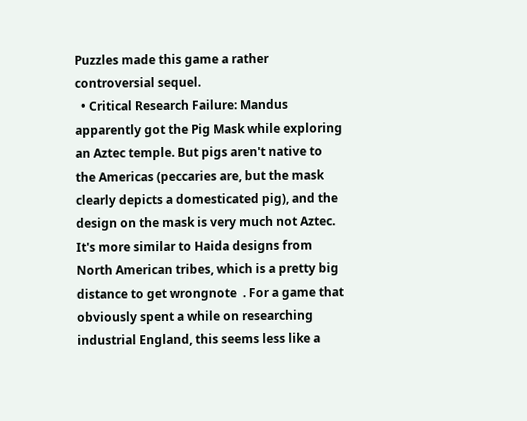Puzzles made this game a rather controversial sequel.
  • Critical Research Failure: Mandus apparently got the Pig Mask while exploring an Aztec temple. But pigs aren't native to the Americas (peccaries are, but the mask clearly depicts a domesticated pig), and the design on the mask is very much not Aztec. It's more similar to Haida designs from North American tribes, which is a pretty big distance to get wrongnote  . For a game that obviously spent a while on researching industrial England, this seems less like a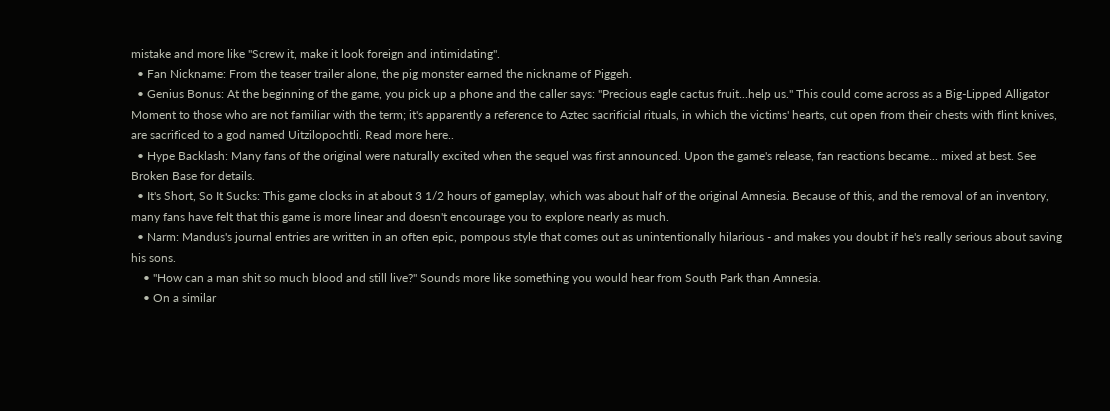mistake and more like "Screw it, make it look foreign and intimidating".
  • Fan Nickname: From the teaser trailer alone, the pig monster earned the nickname of Piggeh.
  • Genius Bonus: At the beginning of the game, you pick up a phone and the caller says: "Precious eagle cactus fruit...help us." This could come across as a Big-Lipped Alligator Moment to those who are not familiar with the term; it's apparently a reference to Aztec sacrificial rituals, in which the victims' hearts, cut open from their chests with flint knives, are sacrificed to a god named Uitzilopochtli. Read more here..
  • Hype Backlash: Many fans of the original were naturally excited when the sequel was first announced. Upon the game's release, fan reactions became... mixed at best. See Broken Base for details.
  • It's Short, So It Sucks: This game clocks in at about 3 1/2 hours of gameplay, which was about half of the original Amnesia. Because of this, and the removal of an inventory, many fans have felt that this game is more linear and doesn't encourage you to explore nearly as much.
  • Narm: Mandus's journal entries are written in an often epic, pompous style that comes out as unintentionally hilarious - and makes you doubt if he's really serious about saving his sons.
    • "How can a man shit so much blood and still live?" Sounds more like something you would hear from South Park than Amnesia.
    • On a similar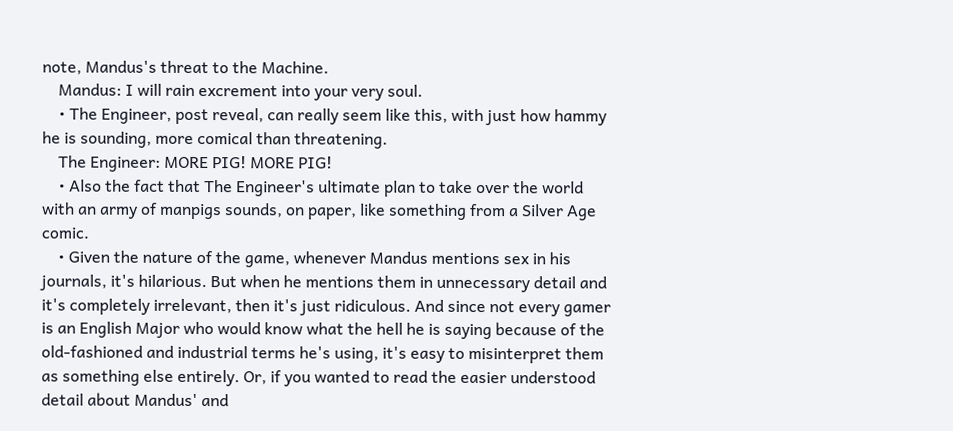note, Mandus's threat to the Machine.
    Mandus: I will rain excrement into your very soul.
    • The Engineer, post reveal, can really seem like this, with just how hammy he is sounding, more comical than threatening.
    The Engineer: MORE PIG! MORE PIG!
    • Also the fact that The Engineer's ultimate plan to take over the world with an army of manpigs sounds, on paper, like something from a Silver Age comic.
    • Given the nature of the game, whenever Mandus mentions sex in his journals, it's hilarious. But when he mentions them in unnecessary detail and it's completely irrelevant, then it's just ridiculous. And since not every gamer is an English Major who would know what the hell he is saying because of the old-fashioned and industrial terms he's using, it's easy to misinterpret them as something else entirely. Or, if you wanted to read the easier understood detail about Mandus' and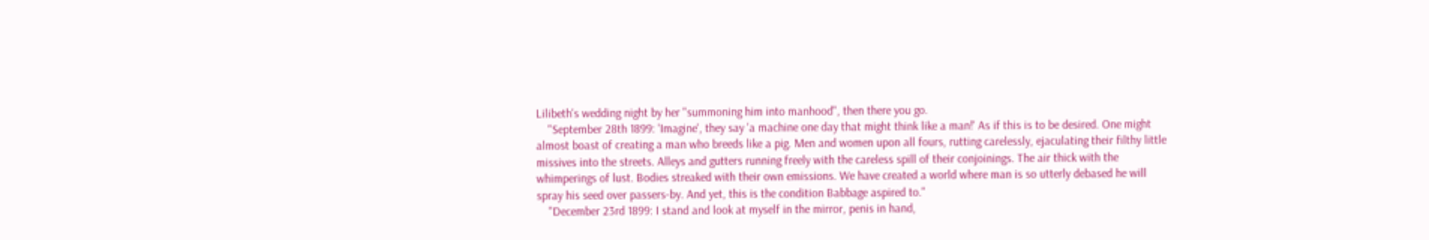Lilibeth's wedding night by her "summoning him into manhood", then there you go.
    "September 28th 1899: 'Imagine', they say 'a machine one day that might think like a man!' As if this is to be desired. One might almost boast of creating a man who breeds like a pig. Men and women upon all fours, rutting carelessly, ejaculating their filthy little missives into the streets. Alleys and gutters running freely with the careless spill of their conjoinings. The air thick with the whimperings of lust. Bodies streaked with their own emissions. We have created a world where man is so utterly debased he will spray his seed over passers-by. And yet, this is the condition Babbage aspired to."
    "December 23rd 1899: I stand and look at myself in the mirror, penis in hand,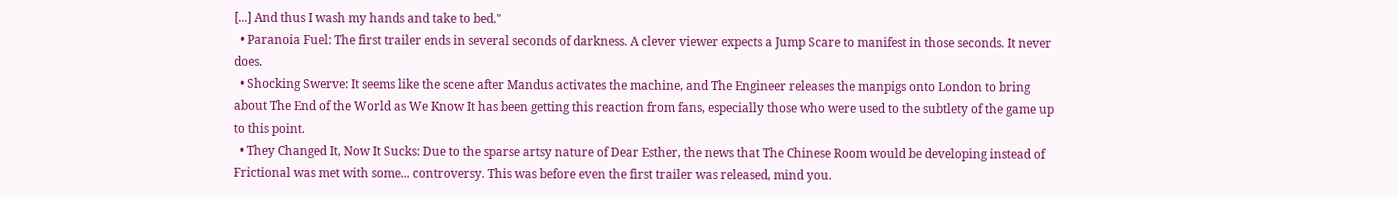[...] And thus I wash my hands and take to bed."
  • Paranoia Fuel: The first trailer ends in several seconds of darkness. A clever viewer expects a Jump Scare to manifest in those seconds. It never does.
  • Shocking Swerve: It seems like the scene after Mandus activates the machine, and The Engineer releases the manpigs onto London to bring about The End of the World as We Know It has been getting this reaction from fans, especially those who were used to the subtlety of the game up to this point.
  • They Changed It, Now It Sucks: Due to the sparse artsy nature of Dear Esther, the news that The Chinese Room would be developing instead of Frictional was met with some... controversy. This was before even the first trailer was released, mind you.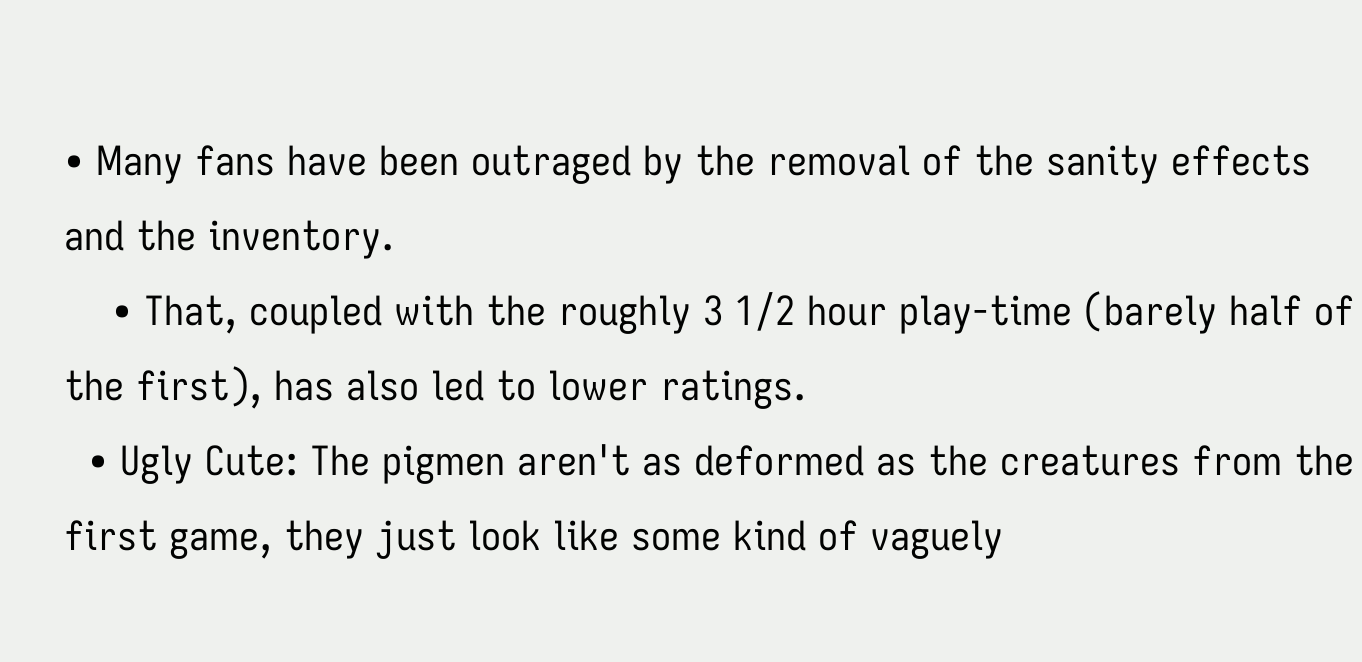• Many fans have been outraged by the removal of the sanity effects and the inventory.
    • That, coupled with the roughly 3 1/2 hour play-time (barely half of the first), has also led to lower ratings.
  • Ugly Cute: The pigmen aren't as deformed as the creatures from the first game, they just look like some kind of vaguely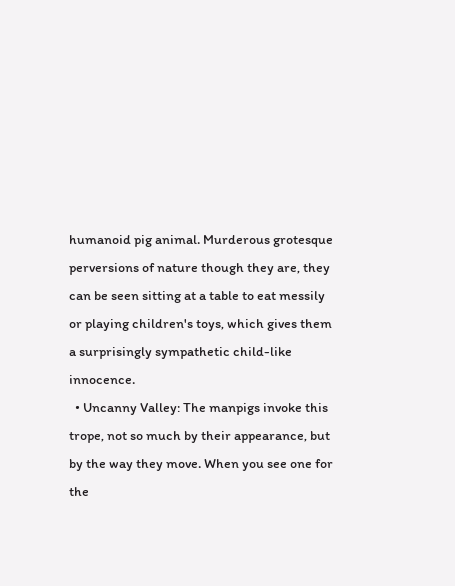humanoid pig animal. Murderous grotesque perversions of nature though they are, they can be seen sitting at a table to eat messily or playing children's toys, which gives them a surprisingly sympathetic child-like innocence.
  • Uncanny Valley: The manpigs invoke this trope, not so much by their appearance, but by the way they move. When you see one for the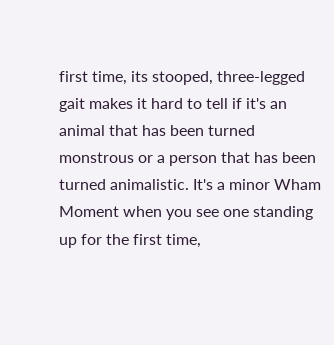first time, its stooped, three-legged gait makes it hard to tell if it's an animal that has been turned monstrous or a person that has been turned animalistic. It's a minor Wham Moment when you see one standing up for the first time,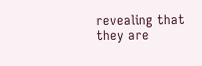revealing that they are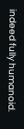indeed fully humanoid.